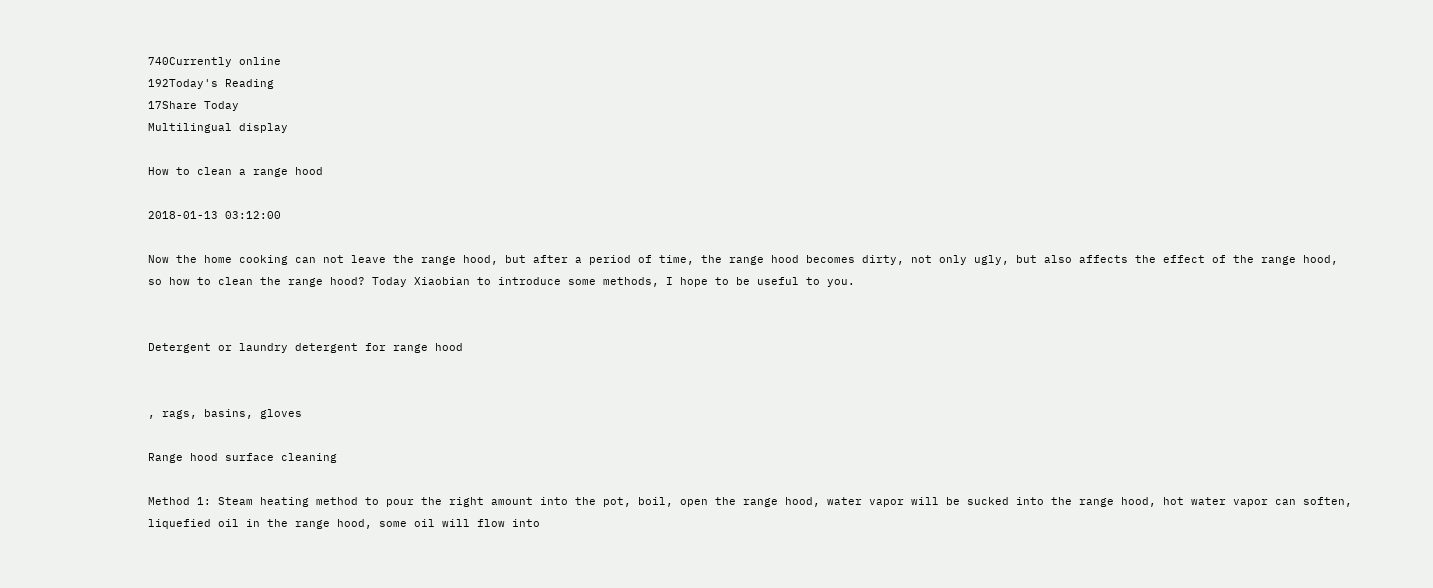740Currently online
192Today's Reading
17Share Today
Multilingual display

How to clean a range hood

2018-01-13 03:12:00

Now the home cooking can not leave the range hood, but after a period of time, the range hood becomes dirty, not only ugly, but also affects the effect of the range hood, so how to clean the range hood? Today Xiaobian to introduce some methods, I hope to be useful to you.


Detergent or laundry detergent for range hood


, rags, basins, gloves

Range hood surface cleaning

Method 1: Steam heating method to pour the right amount into the pot, boil, open the range hood, water vapor will be sucked into the range hood, hot water vapor can soften, liquefied oil in the range hood, some oil will flow into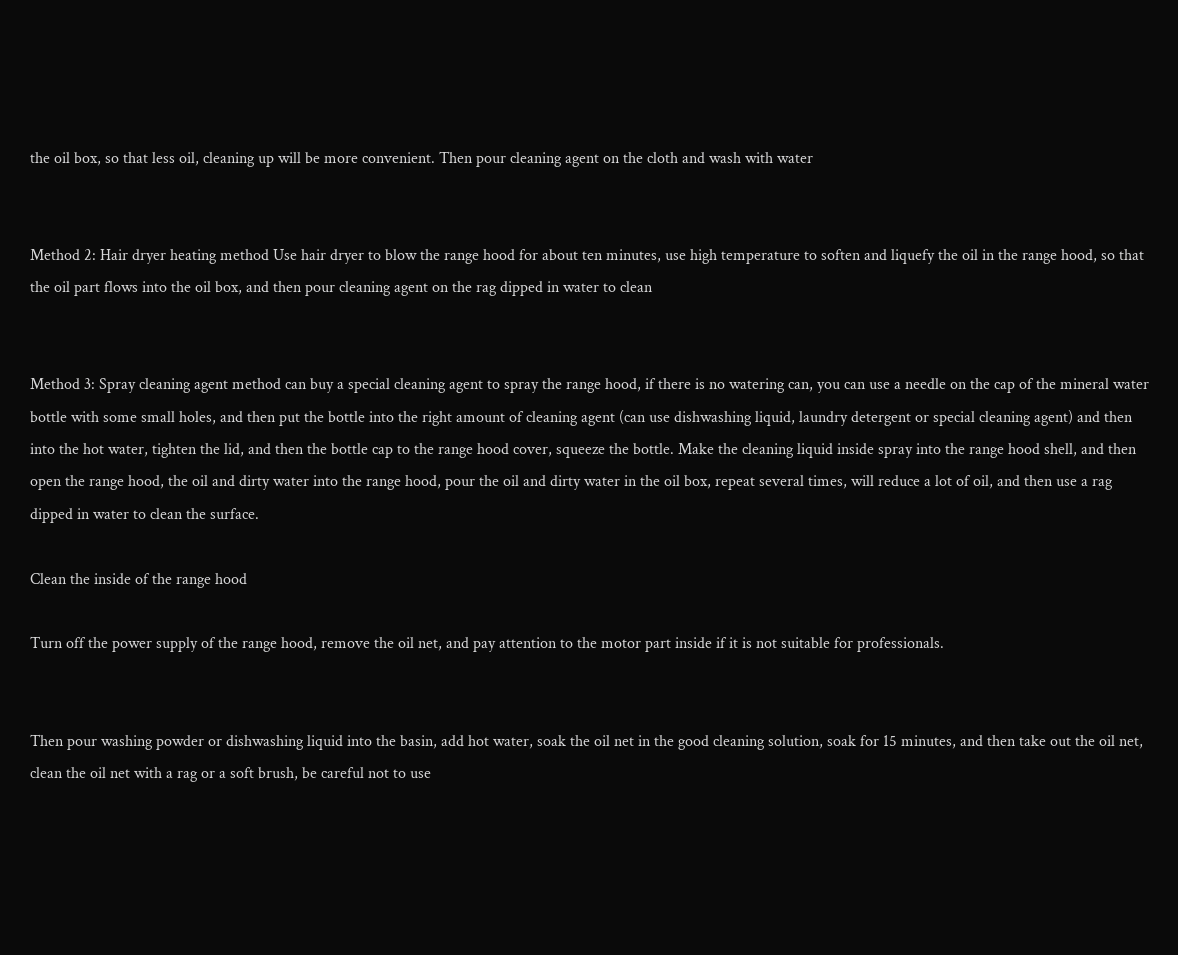the oil box, so that less oil, cleaning up will be more convenient. Then pour cleaning agent on the cloth and wash with water


Method 2: Hair dryer heating method Use hair dryer to blow the range hood for about ten minutes, use high temperature to soften and liquefy the oil in the range hood, so that the oil part flows into the oil box, and then pour cleaning agent on the rag dipped in water to clean


Method 3: Spray cleaning agent method can buy a special cleaning agent to spray the range hood, if there is no watering can, you can use a needle on the cap of the mineral water bottle with some small holes, and then put the bottle into the right amount of cleaning agent (can use dishwashing liquid, laundry detergent or special cleaning agent) and then into the hot water, tighten the lid, and then the bottle cap to the range hood cover, squeeze the bottle. Make the cleaning liquid inside spray into the range hood shell, and then open the range hood, the oil and dirty water into the range hood, pour the oil and dirty water in the oil box, repeat several times, will reduce a lot of oil, and then use a rag dipped in water to clean the surface.

Clean the inside of the range hood

Turn off the power supply of the range hood, remove the oil net, and pay attention to the motor part inside if it is not suitable for professionals.


Then pour washing powder or dishwashing liquid into the basin, add hot water, soak the oil net in the good cleaning solution, soak for 15 minutes, and then take out the oil net, clean the oil net with a rag or a soft brush, be careful not to use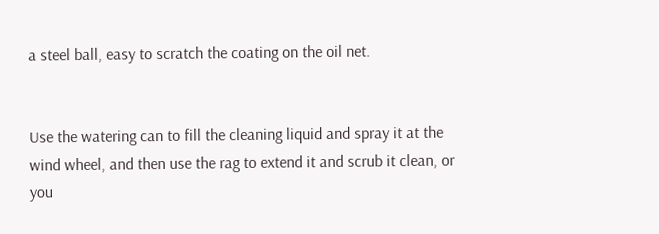a steel ball, easy to scratch the coating on the oil net.


Use the watering can to fill the cleaning liquid and spray it at the wind wheel, and then use the rag to extend it and scrub it clean, or you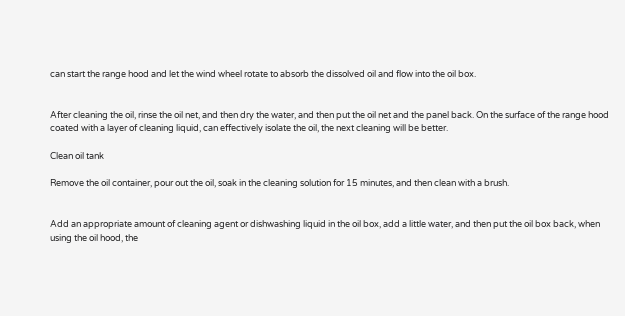can start the range hood and let the wind wheel rotate to absorb the dissolved oil and flow into the oil box.


After cleaning the oil, rinse the oil net, and then dry the water, and then put the oil net and the panel back. On the surface of the range hood coated with a layer of cleaning liquid, can effectively isolate the oil, the next cleaning will be better.

Clean oil tank

Remove the oil container, pour out the oil, soak in the cleaning solution for 15 minutes, and then clean with a brush.


Add an appropriate amount of cleaning agent or dishwashing liquid in the oil box, add a little water, and then put the oil box back, when using the oil hood, the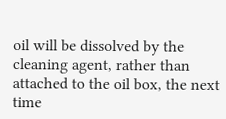oil will be dissolved by the cleaning agent, rather than attached to the oil box, the next time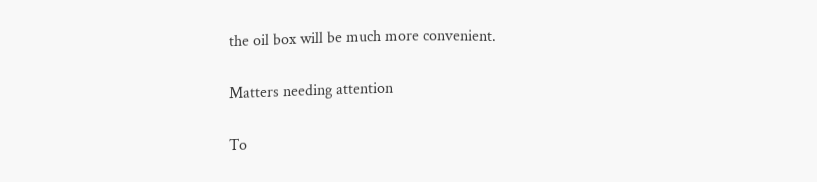the oil box will be much more convenient.

Matters needing attention

To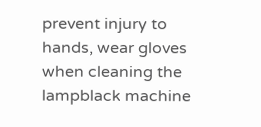prevent injury to hands, wear gloves when cleaning the lampblack machine